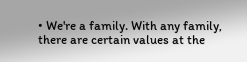• We're a family. With any family, there are certain values at the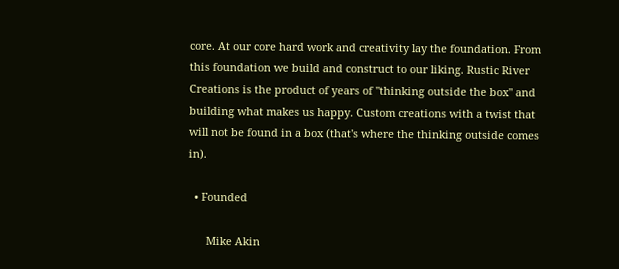core. At our core hard work and creativity lay the foundation. From this foundation we build and construct to our liking. Rustic River Creations is the product of years of "thinking outside the box" and building what makes us happy. Custom creations with a twist that will not be found in a box (that's where the thinking outside comes in).

  • Founded

      Mike Akin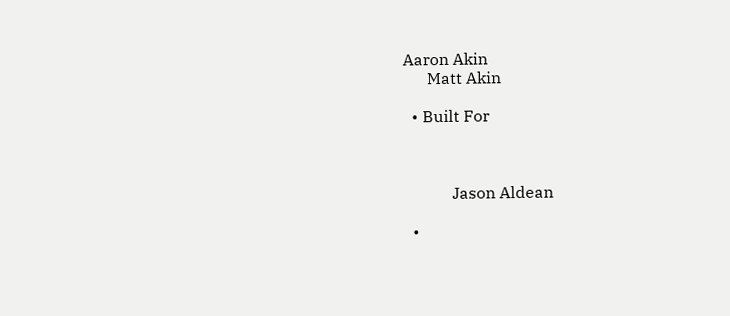Aaron Akin
      Matt Akin

  • Built For



            Jason Aldean

  •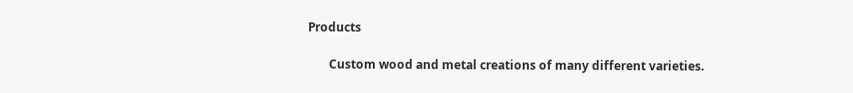Products

       Custom wood and metal creations of many different varieties.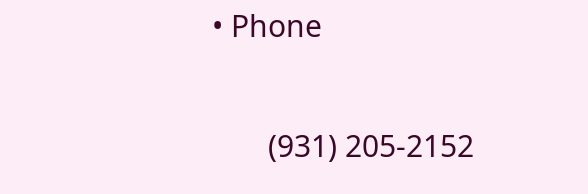• Phone

       (931) 205-2152